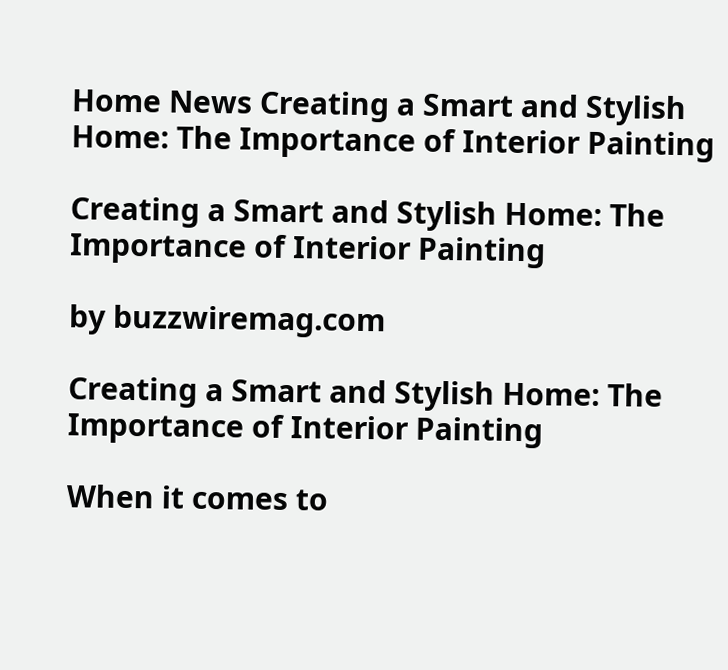Home News Creating a Smart and Stylish Home: The Importance of Interior Painting

Creating a Smart and Stylish Home: The Importance of Interior Painting

by buzzwiremag.com

Creating a Smart and Stylish Home: The Importance of Interior Painting

When it comes to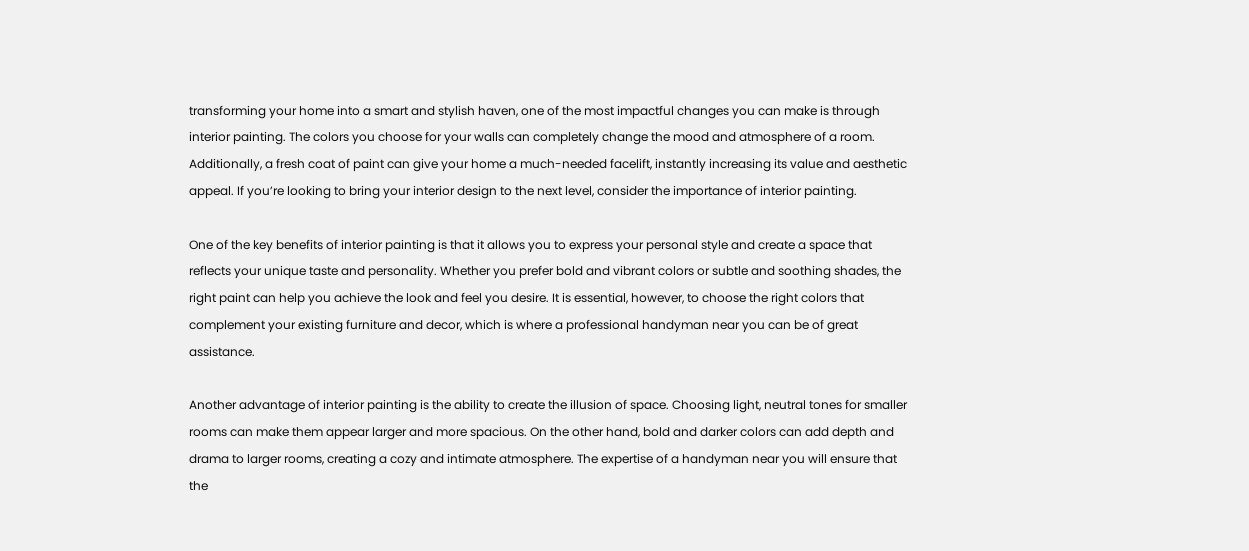transforming your home into a smart and stylish haven, one of the most impactful changes you can make is through interior painting. The colors you choose for your walls can completely change the mood and atmosphere of a room. Additionally, a fresh coat of paint can give your home a much-needed facelift, instantly increasing its value and aesthetic appeal. If you’re looking to bring your interior design to the next level, consider the importance of interior painting.

One of the key benefits of interior painting is that it allows you to express your personal style and create a space that reflects your unique taste and personality. Whether you prefer bold and vibrant colors or subtle and soothing shades, the right paint can help you achieve the look and feel you desire. It is essential, however, to choose the right colors that complement your existing furniture and decor, which is where a professional handyman near you can be of great assistance.

Another advantage of interior painting is the ability to create the illusion of space. Choosing light, neutral tones for smaller rooms can make them appear larger and more spacious. On the other hand, bold and darker colors can add depth and drama to larger rooms, creating a cozy and intimate atmosphere. The expertise of a handyman near you will ensure that the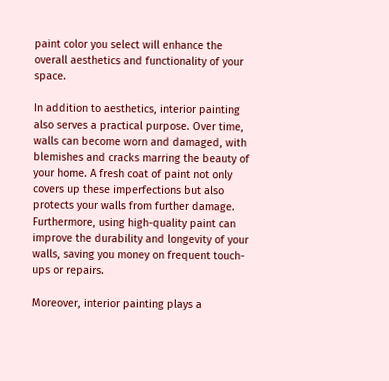paint color you select will enhance the overall aesthetics and functionality of your space.

In addition to aesthetics, interior painting also serves a practical purpose. Over time, walls can become worn and damaged, with blemishes and cracks marring the beauty of your home. A fresh coat of paint not only covers up these imperfections but also protects your walls from further damage. Furthermore, using high-quality paint can improve the durability and longevity of your walls, saving you money on frequent touch-ups or repairs.

Moreover, interior painting plays a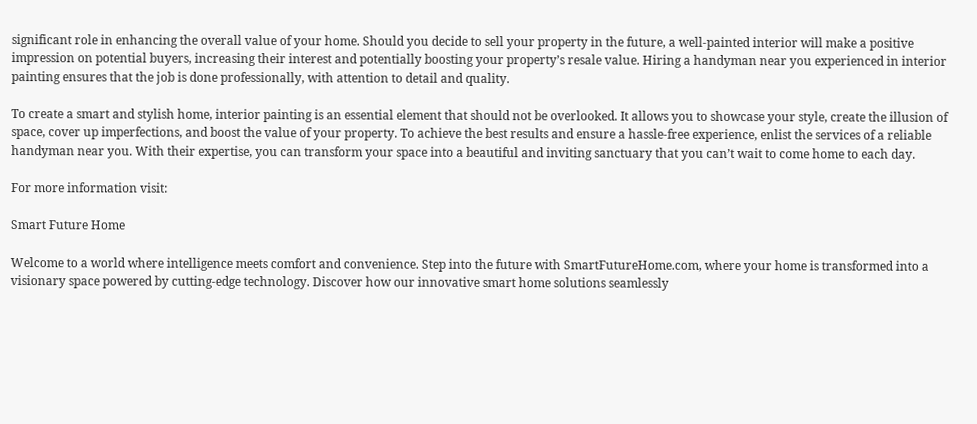significant role in enhancing the overall value of your home. Should you decide to sell your property in the future, a well-painted interior will make a positive impression on potential buyers, increasing their interest and potentially boosting your property’s resale value. Hiring a handyman near you experienced in interior painting ensures that the job is done professionally, with attention to detail and quality.

To create a smart and stylish home, interior painting is an essential element that should not be overlooked. It allows you to showcase your style, create the illusion of space, cover up imperfections, and boost the value of your property. To achieve the best results and ensure a hassle-free experience, enlist the services of a reliable handyman near you. With their expertise, you can transform your space into a beautiful and inviting sanctuary that you can’t wait to come home to each day.

For more information visit:

Smart Future Home

Welcome to a world where intelligence meets comfort and convenience. Step into the future with SmartFutureHome.com, where your home is transformed into a visionary space powered by cutting-edge technology. Discover how our innovative smart home solutions seamlessly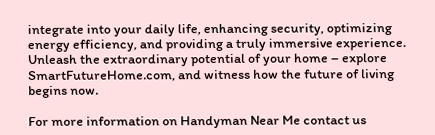integrate into your daily life, enhancing security, optimizing energy efficiency, and providing a truly immersive experience. Unleash the extraordinary potential of your home – explore SmartFutureHome.com, and witness how the future of living begins now.

For more information on Handyman Near Me contact us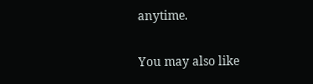anytime.

You may also like